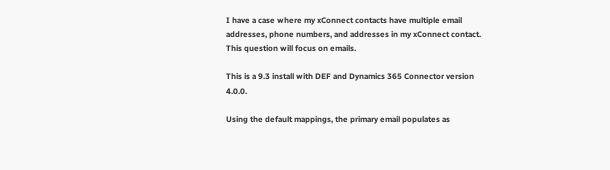I have a case where my xConnect contacts have multiple email addresses, phone numbers, and addresses in my xConnect contact. This question will focus on emails.

This is a 9.3 install with DEF and Dynamics 365 Connector version 4.0.0.

Using the default mappings, the primary email populates as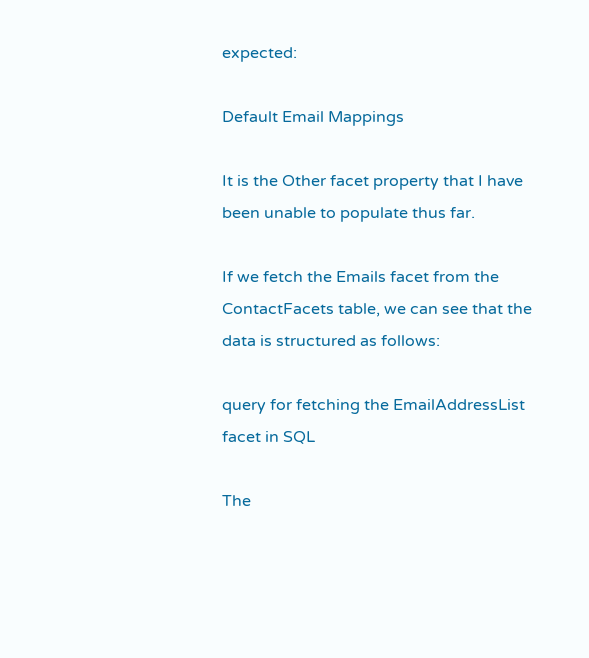expected:

Default Email Mappings

It is the Other facet property that I have been unable to populate thus far.

If we fetch the Emails facet from the ContactFacets table, we can see that the data is structured as follows:

query for fetching the EmailAddressList facet in SQL

The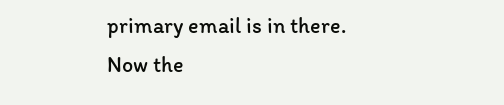primary email is in there. Now the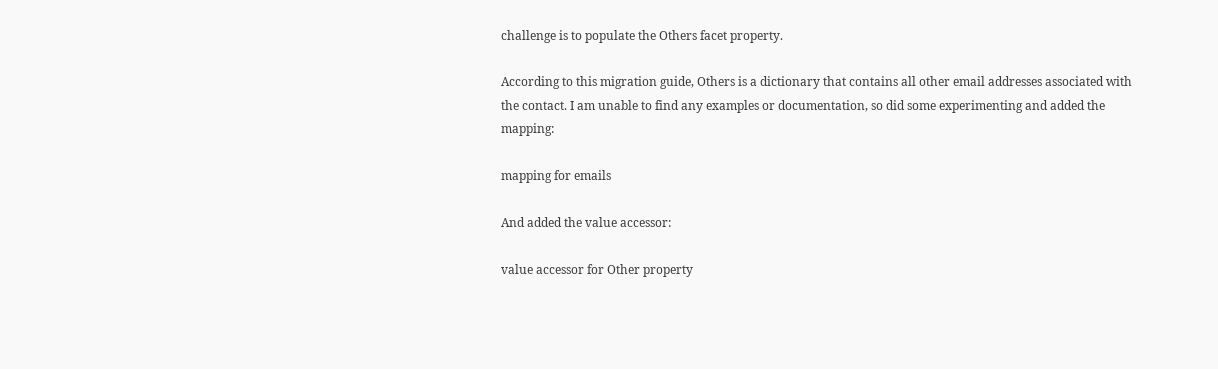challenge is to populate the Others facet property.

According to this migration guide, Others is a dictionary that contains all other email addresses associated with the contact. I am unable to find any examples or documentation, so did some experimenting and added the mapping:

mapping for emails

And added the value accessor:

value accessor for Other property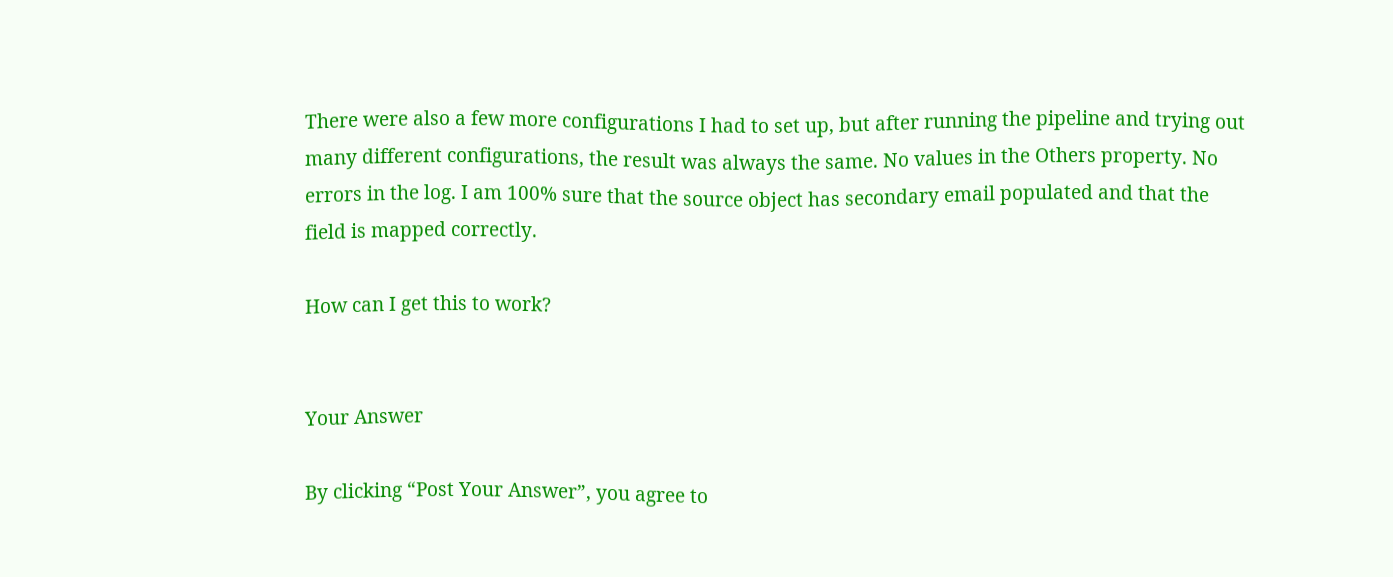There were also a few more configurations I had to set up, but after running the pipeline and trying out many different configurations, the result was always the same. No values in the Others property. No errors in the log. I am 100% sure that the source object has secondary email populated and that the field is mapped correctly.

How can I get this to work?


Your Answer

By clicking “Post Your Answer”, you agree to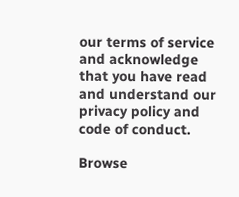our terms of service and acknowledge that you have read and understand our privacy policy and code of conduct.

Browse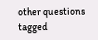other questions tagged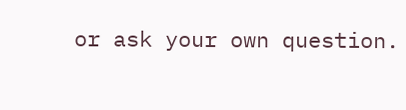or ask your own question.